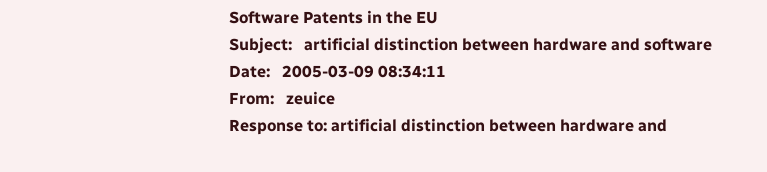Software Patents in the EU
Subject:   artificial distinction between hardware and software
Date:   2005-03-09 08:34:11
From:   zeuice
Response to: artificial distinction between hardware and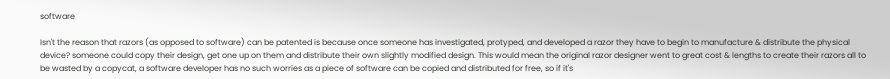software

Isn't the reason that razors (as opposed to software) can be patented is because once someone has investigated, protyped, and developed a razor they have to begin to manufacture & distribute the physical device? someone could copy their design, get one up on them and distribute their own slightly modified design. This would mean the original razor designer went to great cost & lengths to create their razors all to be wasted by a copycat, a software developer has no such worries as a piece of software can be copied and distributed for free, so if it's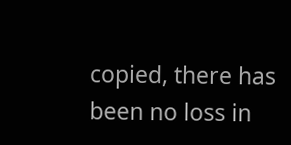copied, there has been no loss in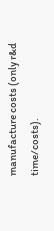manufacture costs (only r&d time/costs).